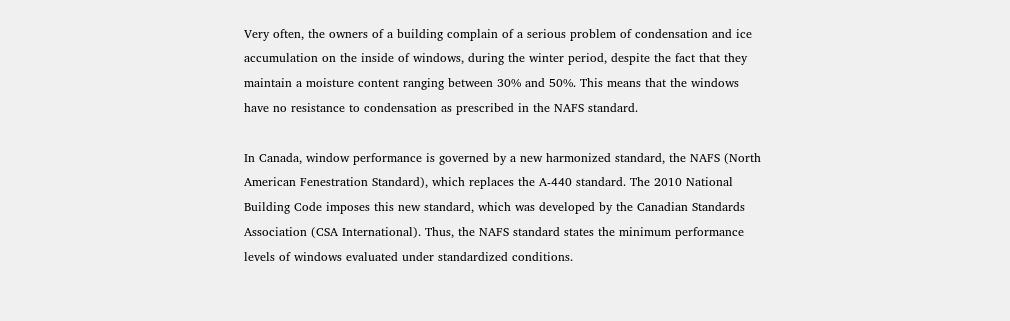Very often, the owners of a building complain of a serious problem of condensation and ice accumulation on the inside of windows, during the winter period, despite the fact that they maintain a moisture content ranging between 30% and 50%. This means that the windows have no resistance to condensation as prescribed in the NAFS standard.

In Canada, window performance is governed by a new harmonized standard, the NAFS (North American Fenestration Standard), which replaces the A-440 standard. The 2010 National Building Code imposes this new standard, which was developed by the Canadian Standards Association (CSA International). Thus, the NAFS standard states the minimum performance levels of windows evaluated under standardized conditions.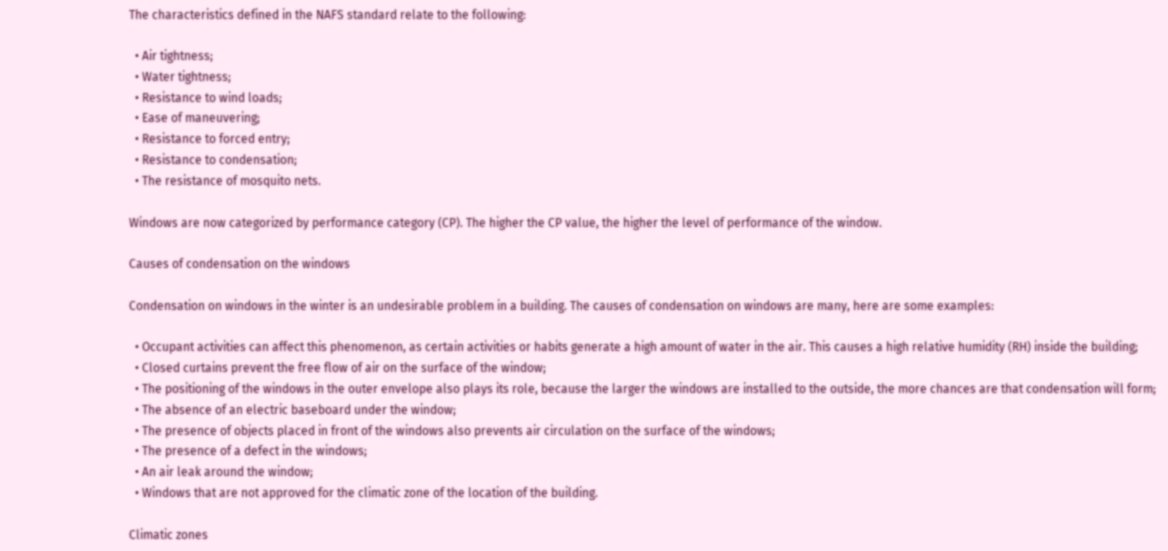The characteristics defined in the NAFS standard relate to the following:

  • Air tightness;
  • Water tightness;
  • Resistance to wind loads;
  • Ease of maneuvering;
  • Resistance to forced entry;
  • Resistance to condensation;
  • The resistance of mosquito nets.

Windows are now categorized by performance category (CP). The higher the CP value, the higher the level of performance of the window.

Causes of condensation on the windows

Condensation on windows in the winter is an undesirable problem in a building. The causes of condensation on windows are many, here are some examples:

  • Occupant activities can affect this phenomenon, as certain activities or habits generate a high amount of water in the air. This causes a high relative humidity (RH) inside the building;
  • Closed curtains prevent the free flow of air on the surface of the window;
  • The positioning of the windows in the outer envelope also plays its role, because the larger the windows are installed to the outside, the more chances are that condensation will form;
  • The absence of an electric baseboard under the window;
  • The presence of objects placed in front of the windows also prevents air circulation on the surface of the windows;
  • The presence of a defect in the windows;
  • An air leak around the window;
  • Windows that are not approved for the climatic zone of the location of the building.

Climatic zones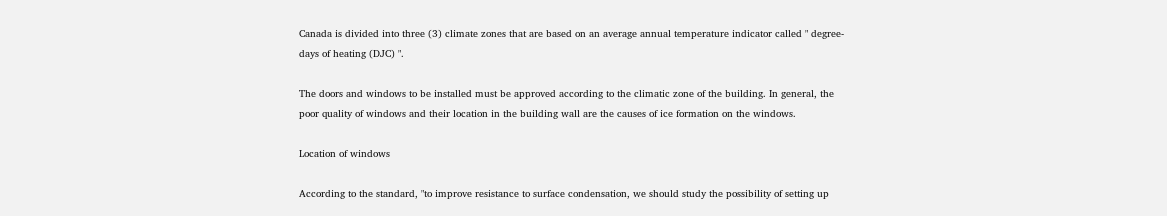Canada is divided into three (3) climate zones that are based on an average annual temperature indicator called " degree-days of heating (DJC) ".

The doors and windows to be installed must be approved according to the climatic zone of the building. In general, the poor quality of windows and their location in the building wall are the causes of ice formation on the windows.

Location of windows

According to the standard, "to improve resistance to surface condensation, we should study the possibility of setting up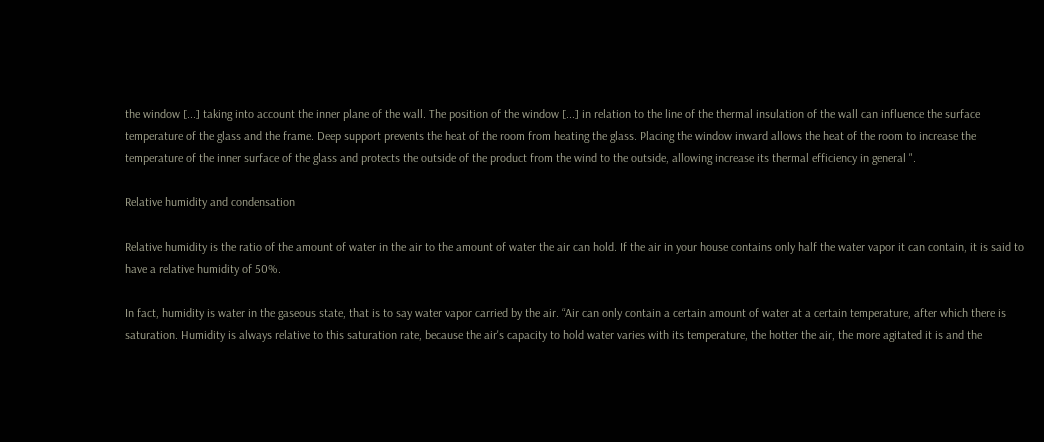the window [...] taking into account the inner plane of the wall. The position of the window [...] in relation to the line of the thermal insulation of the wall can influence the surface temperature of the glass and the frame. Deep support prevents the heat of the room from heating the glass. Placing the window inward allows the heat of the room to increase the temperature of the inner surface of the glass and protects the outside of the product from the wind to the outside, allowing increase its thermal efficiency in general ".

Relative humidity and condensation

Relative humidity is the ratio of the amount of water in the air to the amount of water the air can hold. If the air in your house contains only half the water vapor it can contain, it is said to have a relative humidity of 50%.

In fact, humidity is water in the gaseous state, that is to say water vapor carried by the air. “Air can only contain a certain amount of water at a certain temperature, after which there is saturation. Humidity is always relative to this saturation rate, because the air's capacity to hold water varies with its temperature, the hotter the air, the more agitated it is and the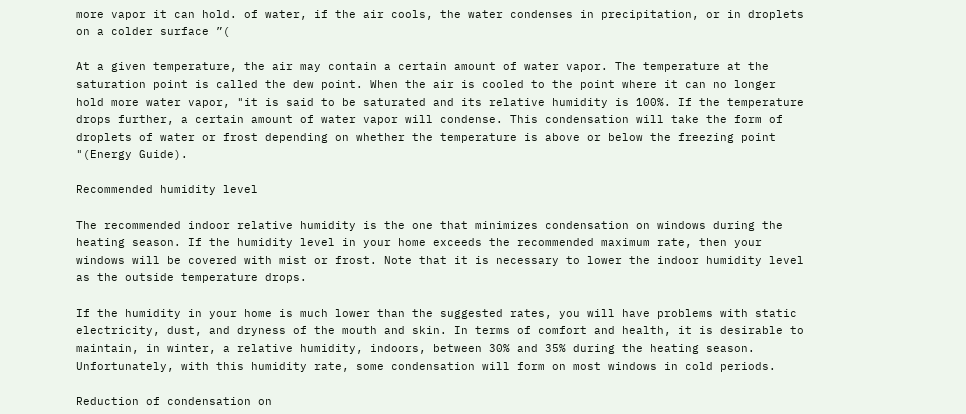more vapor it can hold. of water, if the air cools, the water condenses in precipitation, or in droplets on a colder surface ”(

At a given temperature, the air may contain a certain amount of water vapor. The temperature at the saturation point is called the dew point. When the air is cooled to the point where it can no longer hold more water vapor, "it is said to be saturated and its relative humidity is 100%. If the temperature drops further, a certain amount of water vapor will condense. This condensation will take the form of droplets of water or frost depending on whether the temperature is above or below the freezing point "(Energy Guide).

Recommended humidity level

The recommended indoor relative humidity is the one that minimizes condensation on windows during the heating season. If the humidity level in your home exceeds the recommended maximum rate, then your windows will be covered with mist or frost. Note that it is necessary to lower the indoor humidity level as the outside temperature drops.

If the humidity in your home is much lower than the suggested rates, you will have problems with static electricity, dust, and dryness of the mouth and skin. In terms of comfort and health, it is desirable to maintain, in winter, a relative humidity, indoors, between 30% and 35% during the heating season. Unfortunately, with this humidity rate, some condensation will form on most windows in cold periods.

Reduction of condensation on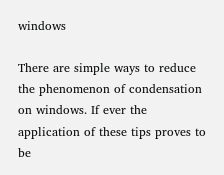windows

There are simple ways to reduce the phenomenon of condensation on windows. If ever the application of these tips proves to be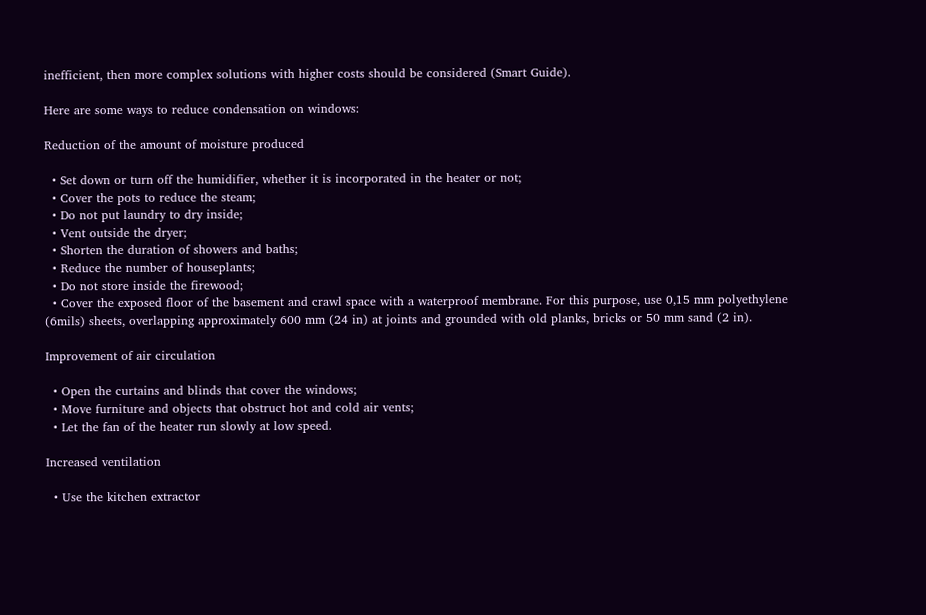inefficient, then more complex solutions with higher costs should be considered (Smart Guide).

Here are some ways to reduce condensation on windows:

Reduction of the amount of moisture produced

  • Set down or turn off the humidifier, whether it is incorporated in the heater or not;
  • Cover the pots to reduce the steam;
  • Do not put laundry to dry inside;
  • Vent outside the dryer;
  • Shorten the duration of showers and baths;
  • Reduce the number of houseplants;
  • Do not store inside the firewood;
  • Cover the exposed floor of the basement and crawl space with a waterproof membrane. For this purpose, use 0,15 mm polyethylene (6mils) sheets, overlapping approximately 600 mm (24 in) at joints and grounded with old planks, bricks or 50 mm sand (2 in).

Improvement of air circulation

  • Open the curtains and blinds that cover the windows;
  • Move furniture and objects that obstruct hot and cold air vents;
  • Let the fan of the heater run slowly at low speed.

Increased ventilation

  • Use the kitchen extractor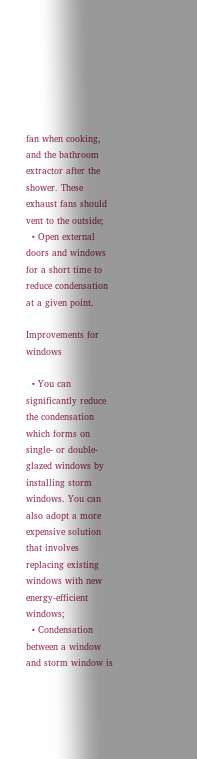fan when cooking, and the bathroom extractor after the shower. These exhaust fans should vent to the outside;
  • Open external doors and windows for a short time to reduce condensation at a given point.

Improvements for windows

  • You can significantly reduce the condensation which forms on single- or double-glazed windows by installing storm windows. You can also adopt a more expensive solution that involves replacing existing windows with new energy-efficient windows;
  • Condensation between a window and storm window is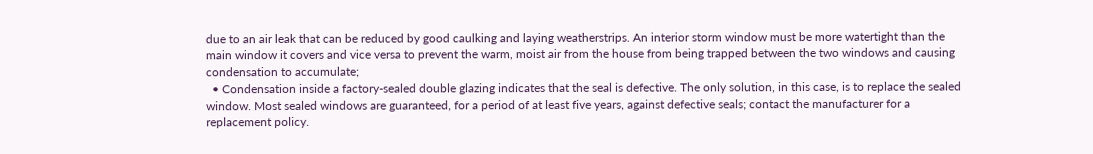due to an air leak that can be reduced by good caulking and laying weatherstrips. An interior storm window must be more watertight than the main window it covers and vice versa to prevent the warm, moist air from the house from being trapped between the two windows and causing condensation to accumulate;
  • Condensation inside a factory-sealed double glazing indicates that the seal is defective. The only solution, in this case, is to replace the sealed window. Most sealed windows are guaranteed, for a period of at least five years, against defective seals; contact the manufacturer for a replacement policy.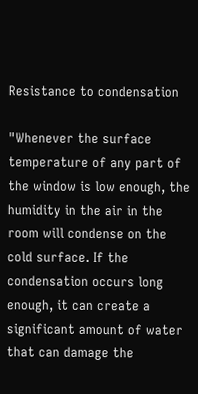Resistance to condensation

"Whenever the surface temperature of any part of the window is low enough, the humidity in the air in the room will condense on the cold surface. If the condensation occurs long enough, it can create a significant amount of water that can damage the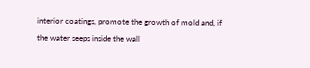interior coatings, promote the growth of mold and, if the water seeps inside the wall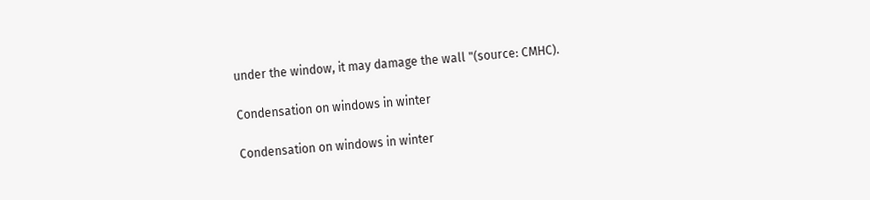under the window, it may damage the wall "(source: CMHC).

Condensation on windows in winter

Condensation on windows in winter